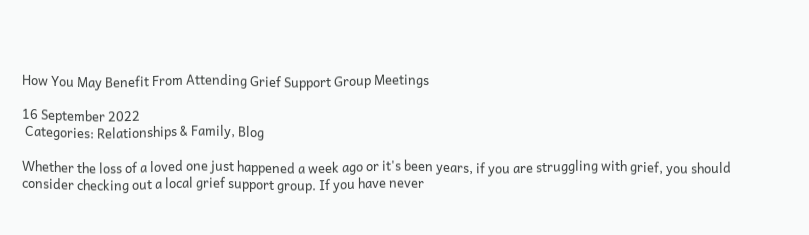How You May Benefit From Attending Grief Support Group Meetings

16 September 2022
 Categories: Relationships & Family, Blog

Whether the loss of a loved one just happened a week ago or it's been years, if you are struggling with grief, you should consider checking out a local grief support group. If you have never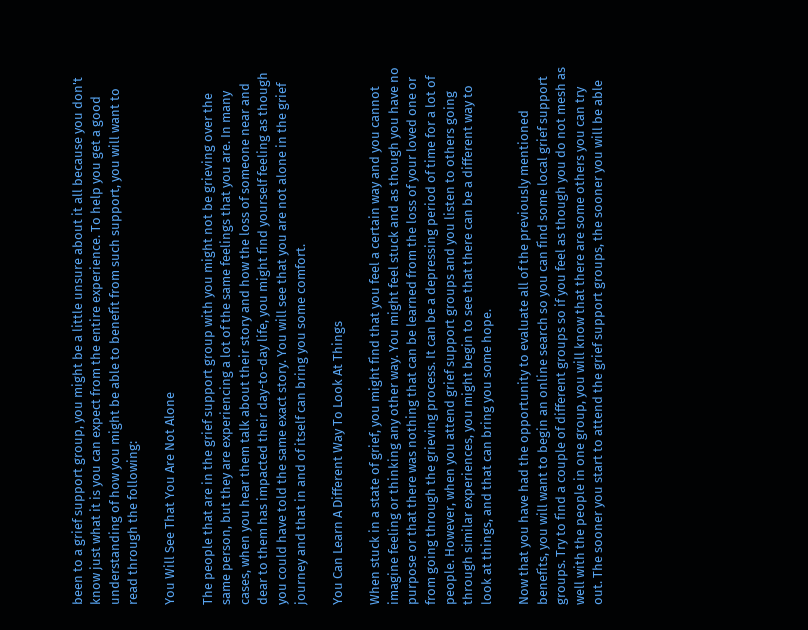been to a grief support group, you might be a little unsure about it all because you don't know just what it is you can expect from the entire experience. To help you get a good understanding of how you might be able to benefit from such support, you will want to read through the following:

You Will See That You Are Not Alone

The people that are in the grief support group with you might not be grieving over the same person, but they are experiencing a lot of the same feelings that you are. In many cases, when you hear them talk about their story and how the loss of someone near and dear to them has impacted their day-to-day life, you might find yourself feeling as though you could have told the same exact story. You will see that you are not alone in the grief journey and that in and of itself can bring you some comfort.

You Can Learn A Different Way To Look At Things

When stuck in a state of grief, you might find that you feel a certain way and you cannot imagine feeling or thinking any other way. You might feel stuck and as though you have no purpose or that there was nothing that can be learned from the loss of your loved one or from going through the grieving process. It can be a depressing period of time for a lot of people. However, when you attend grief support groups and you listen to others going through similar experiences, you might begin to see that there can be a different way to look at things, and that can bring you some hope.

Now that you have had the opportunity to evaluate all of the previously mentioned benefits, you will want to begin an online search so you can find some local grief support groups. Try to find a couple of different groups so if you feel as though you do not mesh as well with the people in one group, you will know that there are some others you can try out. The sooner you start to attend the grief support groups, the sooner you will be able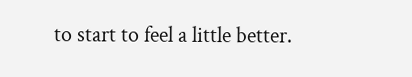to start to feel a little better.